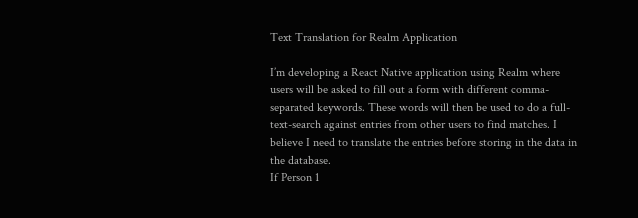Text Translation for Realm Application

I’m developing a React Native application using Realm where users will be asked to fill out a form with different comma-separated keywords. These words will then be used to do a full-text-search against entries from other users to find matches. I believe I need to translate the entries before storing in the data in the database.
If Person 1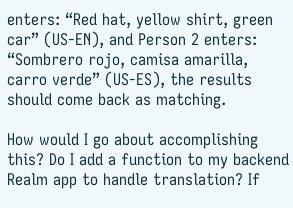enters: “Red hat, yellow shirt, green car” (US-EN), and Person 2 enters: “Sombrero rojo, camisa amarilla, carro verde” (US-ES), the results should come back as matching.

How would I go about accomplishing this? Do I add a function to my backend Realm app to handle translation? If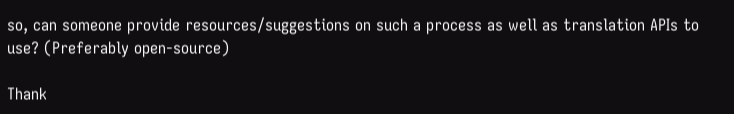so, can someone provide resources/suggestions on such a process as well as translation APIs to use? (Preferably open-source)

Thank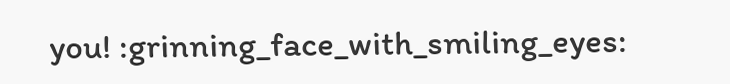you! :grinning_face_with_smiling_eyes: